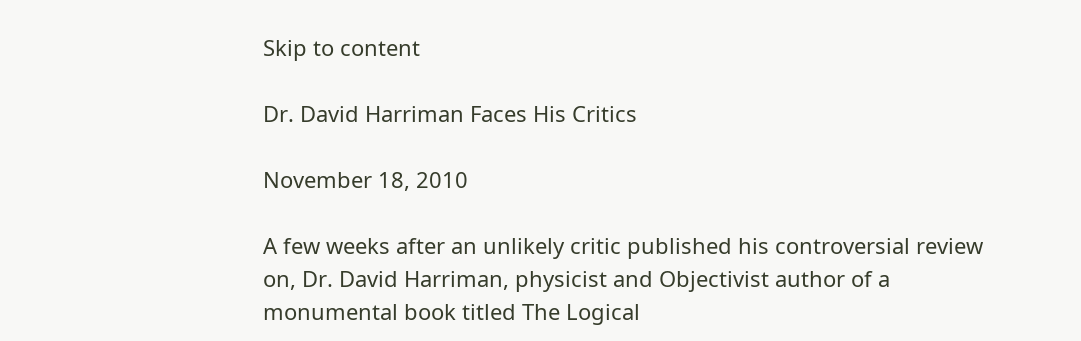Skip to content

Dr. David Harriman Faces His Critics

November 18, 2010

A few weeks after an unlikely critic published his controversial review on, Dr. David Harriman, physicist and Objectivist author of a monumental book titled The Logical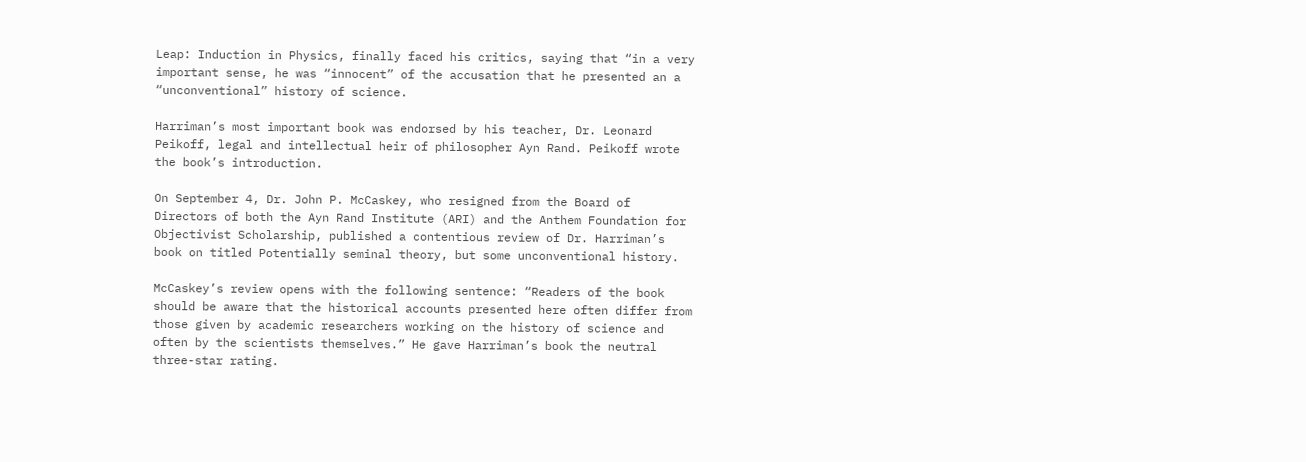Leap: Induction in Physics, finally faced his critics, saying that “in a very important sense, he was “innocent” of the accusation that he presented an a “unconventional” history of science.

Harriman’s most important book was endorsed by his teacher, Dr. Leonard Peikoff, legal and intellectual heir of philosopher Ayn Rand. Peikoff wrote the book’s introduction.

On September 4, Dr. John P. McCaskey, who resigned from the Board of Directors of both the Ayn Rand Institute (ARI) and the Anthem Foundation for Objectivist Scholarship, published a contentious review of Dr. Harriman’s book on titled Potentially seminal theory, but some unconventional history.

McCaskey’s review opens with the following sentence: “Readers of the book should be aware that the historical accounts presented here often differ from those given by academic researchers working on the history of science and often by the scientists themselves.” He gave Harriman’s book the neutral three-star rating.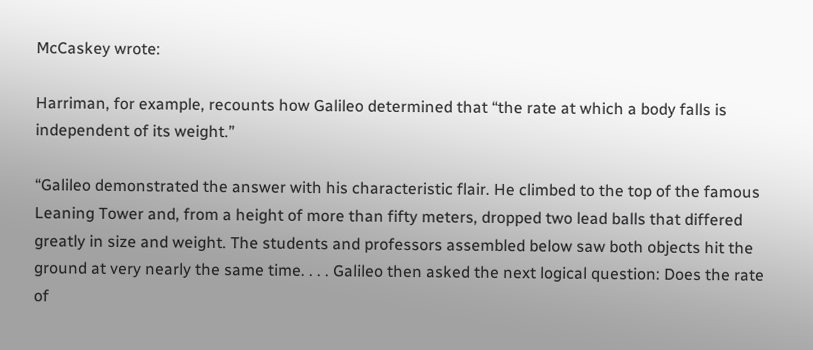McCaskey wrote:

Harriman, for example, recounts how Galileo determined that “the rate at which a body falls is independent of its weight.”

“Galileo demonstrated the answer with his characteristic flair. He climbed to the top of the famous Leaning Tower and, from a height of more than fifty meters, dropped two lead balls that differed greatly in size and weight. The students and professors assembled below saw both objects hit the ground at very nearly the same time. . . . Galileo then asked the next logical question: Does the rate of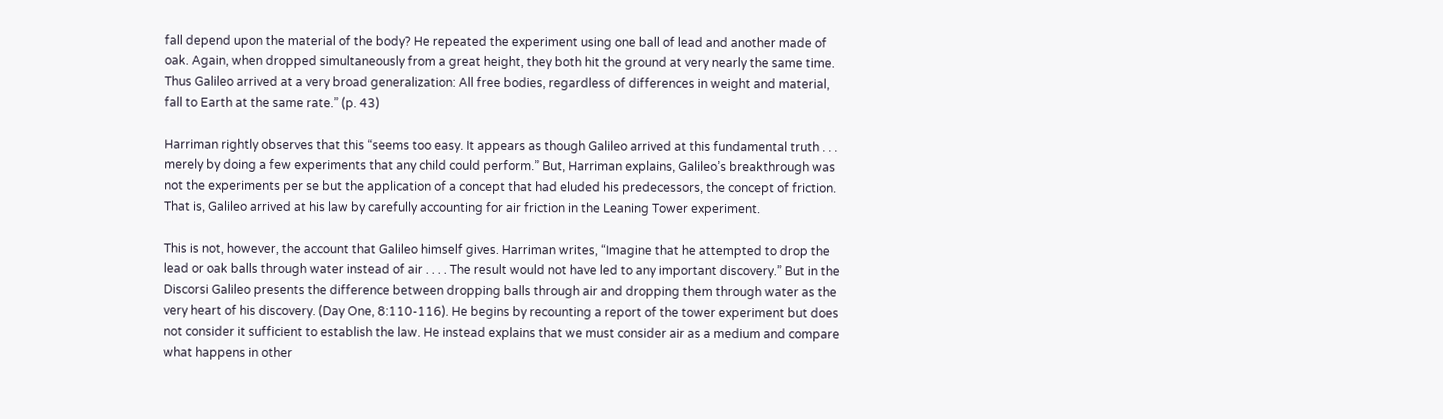fall depend upon the material of the body? He repeated the experiment using one ball of lead and another made of oak. Again, when dropped simultaneously from a great height, they both hit the ground at very nearly the same time. Thus Galileo arrived at a very broad generalization: All free bodies, regardless of differences in weight and material, fall to Earth at the same rate.” (p. 43)

Harriman rightly observes that this “seems too easy. It appears as though Galileo arrived at this fundamental truth . . . merely by doing a few experiments that any child could perform.” But, Harriman explains, Galileo’s breakthrough was not the experiments per se but the application of a concept that had eluded his predecessors, the concept of friction. That is, Galileo arrived at his law by carefully accounting for air friction in the Leaning Tower experiment.

This is not, however, the account that Galileo himself gives. Harriman writes, “Imagine that he attempted to drop the lead or oak balls through water instead of air . . . . The result would not have led to any important discovery.” But in the Discorsi Galileo presents the difference between dropping balls through air and dropping them through water as the very heart of his discovery. (Day One, 8:110-116). He begins by recounting a report of the tower experiment but does not consider it sufficient to establish the law. He instead explains that we must consider air as a medium and compare what happens in other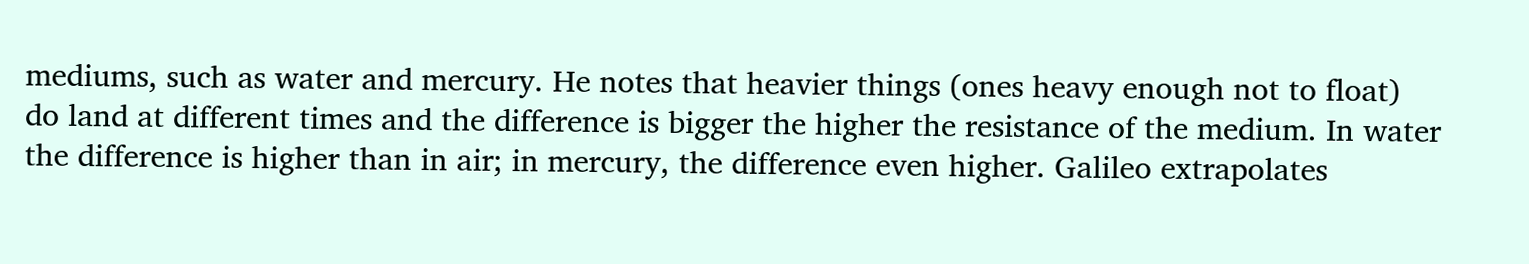mediums, such as water and mercury. He notes that heavier things (ones heavy enough not to float) do land at different times and the difference is bigger the higher the resistance of the medium. In water the difference is higher than in air; in mercury, the difference even higher. Galileo extrapolates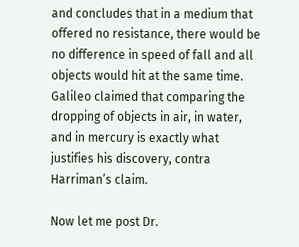and concludes that in a medium that offered no resistance, there would be no difference in speed of fall and all objects would hit at the same time. Galileo claimed that comparing the dropping of objects in air, in water, and in mercury is exactly what justifies his discovery, contra Harriman’s claim.

Now let me post Dr.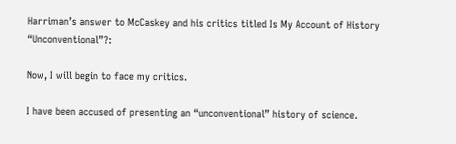Harriman’s answer to McCaskey and his critics titled Is My Account of History “Unconventional”?:

Now, I will begin to face my critics.

I have been accused of presenting an “unconventional” history of science.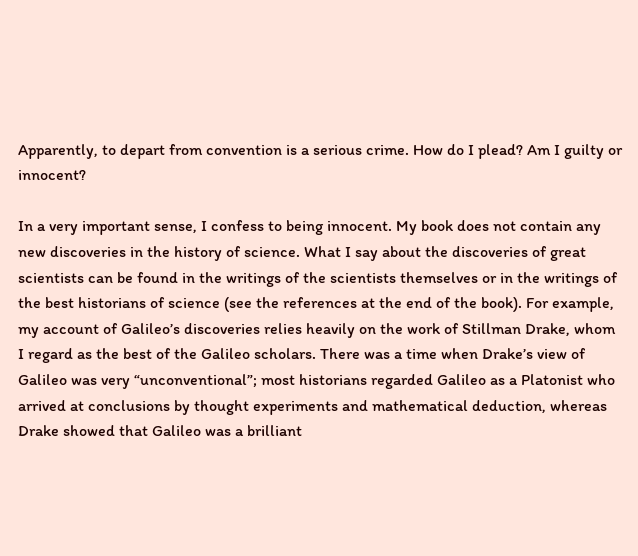Apparently, to depart from convention is a serious crime. How do I plead? Am I guilty or innocent?

In a very important sense, I confess to being innocent. My book does not contain any new discoveries in the history of science. What I say about the discoveries of great scientists can be found in the writings of the scientists themselves or in the writings of the best historians of science (see the references at the end of the book). For example, my account of Galileo’s discoveries relies heavily on the work of Stillman Drake, whom I regard as the best of the Galileo scholars. There was a time when Drake’s view of Galileo was very “unconventional”; most historians regarded Galileo as a Platonist who arrived at conclusions by thought experiments and mathematical deduction, whereas Drake showed that Galileo was a brilliant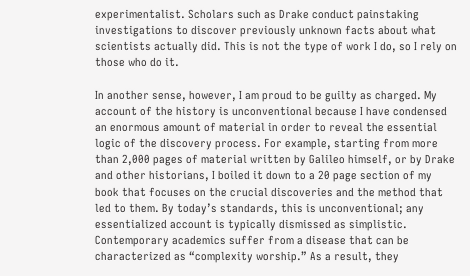experimentalist. Scholars such as Drake conduct painstaking investigations to discover previously unknown facts about what scientists actually did. This is not the type of work I do, so I rely on those who do it.

In another sense, however, I am proud to be guilty as charged. My account of the history is unconventional because I have condensed an enormous amount of material in order to reveal the essential logic of the discovery process. For example, starting from more than 2,000 pages of material written by Galileo himself, or by Drake and other historians, I boiled it down to a 20 page section of my book that focuses on the crucial discoveries and the method that led to them. By today’s standards, this is unconventional; any essentialized account is typically dismissed as simplistic. Contemporary academics suffer from a disease that can be characterized as “complexity worship.” As a result, they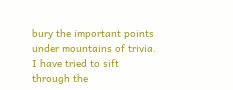bury the important points under mountains of trivia. I have tried to sift through the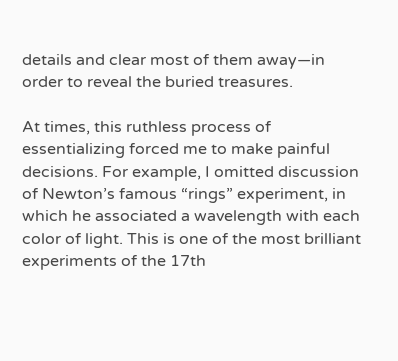details and clear most of them away—in order to reveal the buried treasures.

At times, this ruthless process of essentializing forced me to make painful decisions. For example, I omitted discussion of Newton’s famous “rings” experiment, in which he associated a wavelength with each color of light. This is one of the most brilliant experiments of the 17th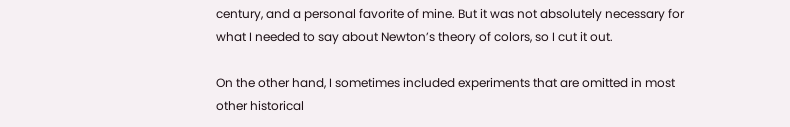century, and a personal favorite of mine. But it was not absolutely necessary for what I needed to say about Newton’s theory of colors, so I cut it out.

On the other hand, I sometimes included experiments that are omitted in most other historical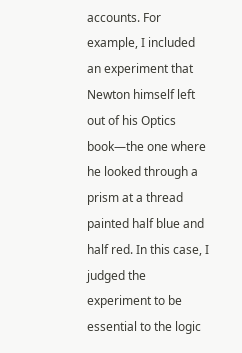accounts. For example, I included an experiment that Newton himself left out of his Optics book—the one where he looked through a prism at a thread painted half blue and half red. In this case, I judged the experiment to be essential to the logic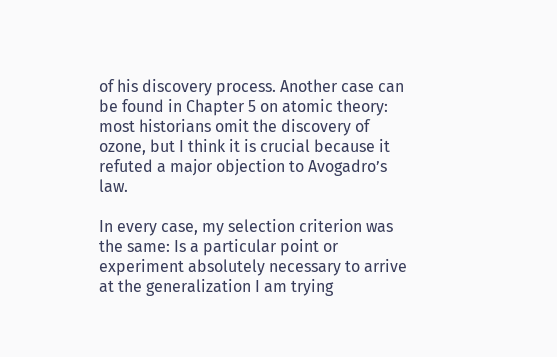of his discovery process. Another case can be found in Chapter 5 on atomic theory: most historians omit the discovery of ozone, but I think it is crucial because it refuted a major objection to Avogadro’s law.

In every case, my selection criterion was the same: Is a particular point or experiment absolutely necessary to arrive at the generalization I am trying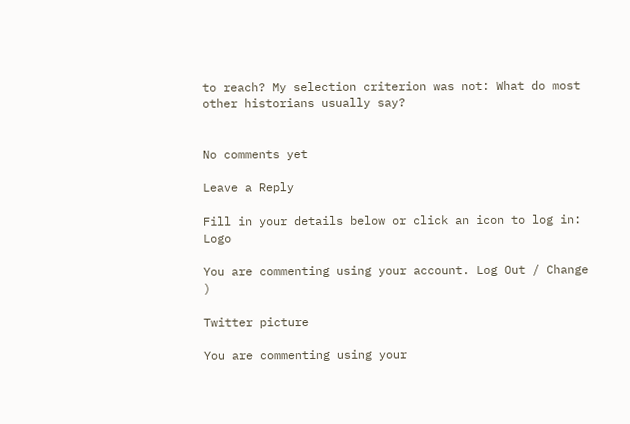to reach? My selection criterion was not: What do most other historians usually say?


No comments yet

Leave a Reply

Fill in your details below or click an icon to log in: Logo

You are commenting using your account. Log Out / Change )

Twitter picture

You are commenting using your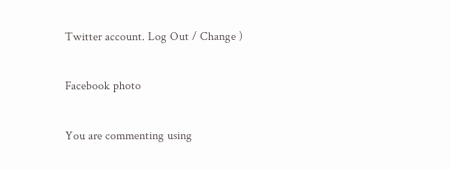Twitter account. Log Out / Change )

Facebook photo

You are commenting using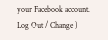your Facebook account. Log Out / Change )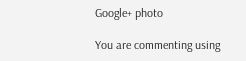Google+ photo

You are commenting using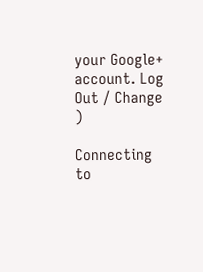your Google+ account. Log Out / Change )

Connecting to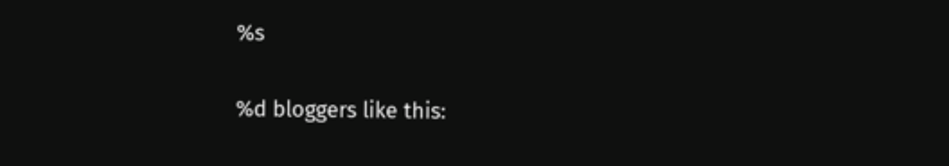%s

%d bloggers like this: